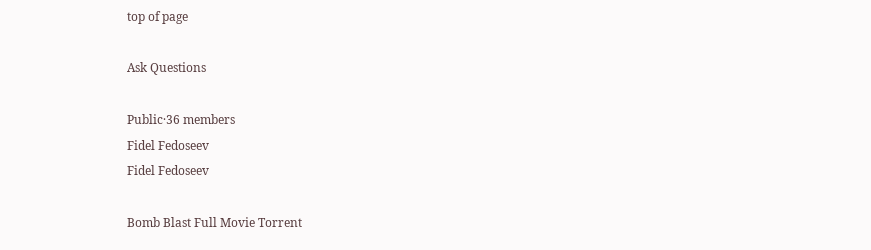top of page

Ask Questions

Public·36 members
Fidel Fedoseev
Fidel Fedoseev

Bomb Blast Full Movie Torrent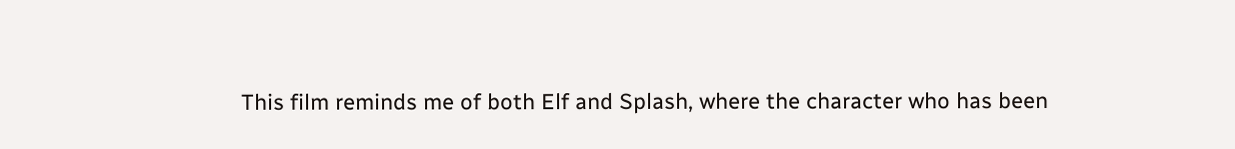This film reminds me of both Elf and Splash, where the character who has been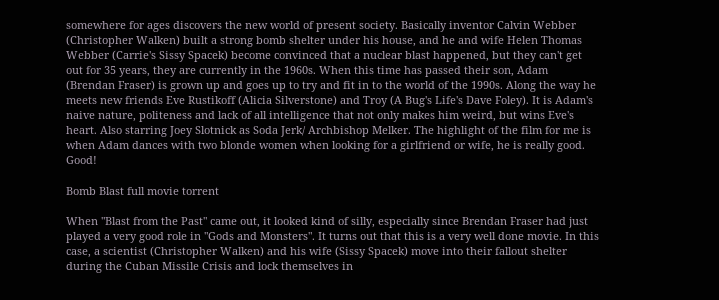somewhere for ages discovers the new world of present society. Basically inventor Calvin Webber (Christopher Walken) built a strong bomb shelter under his house, and he and wife Helen Thomas Webber (Carrie's Sissy Spacek) become convinced that a nuclear blast happened, but they can't get out for 35 years, they are currently in the 1960s. When this time has passed their son, Adam (Brendan Fraser) is grown up and goes up to try and fit in to the world of the 1990s. Along the way he meets new friends Eve Rustikoff (Alicia Silverstone) and Troy (A Bug's Life's Dave Foley). It is Adam's naive nature, politeness and lack of all intelligence that not only makes him weird, but wins Eve's heart. Also starring Joey Slotnick as Soda Jerk/ Archbishop Melker. The highlight of the film for me is when Adam dances with two blonde women when looking for a girlfriend or wife, he is really good. Good!

Bomb Blast full movie torrent

When "Blast from the Past" came out, it looked kind of silly, especially since Brendan Fraser had just played a very good role in "Gods and Monsters". It turns out that this is a very well done movie. In this case, a scientist (Christopher Walken) and his wife (Sissy Spacek) move into their fallout shelter during the Cuban Missile Crisis and lock themselves in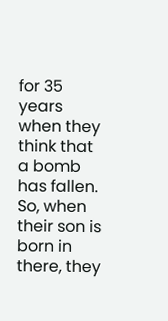for 35 years when they think that a bomb has fallen. So, when their son is born in there, they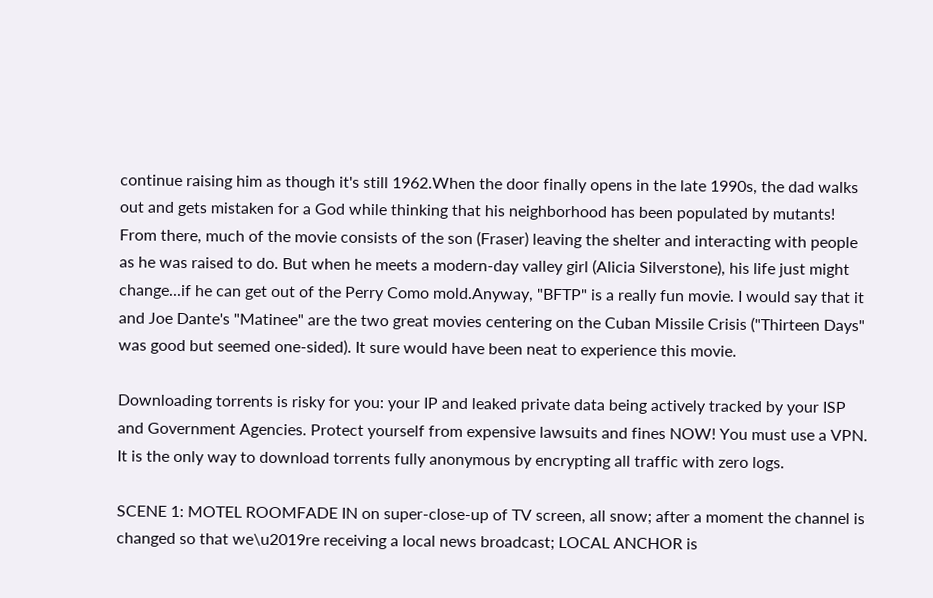continue raising him as though it's still 1962.When the door finally opens in the late 1990s, the dad walks out and gets mistaken for a God while thinking that his neighborhood has been populated by mutants! From there, much of the movie consists of the son (Fraser) leaving the shelter and interacting with people as he was raised to do. But when he meets a modern-day valley girl (Alicia Silverstone), his life just might change...if he can get out of the Perry Como mold.Anyway, "BFTP" is a really fun movie. I would say that it and Joe Dante's "Matinee" are the two great movies centering on the Cuban Missile Crisis ("Thirteen Days" was good but seemed one-sided). It sure would have been neat to experience this movie.

Downloading torrents is risky for you: your IP and leaked private data being actively tracked by your ISP and Government Agencies. Protect yourself from expensive lawsuits and fines NOW! You must use a VPN. It is the only way to download torrents fully anonymous by encrypting all traffic with zero logs.

SCENE 1: MOTEL ROOMFADE IN on super-close-up of TV screen, all snow; after a moment the channel is changed so that we\u2019re receiving a local news broadcast; LOCAL ANCHOR is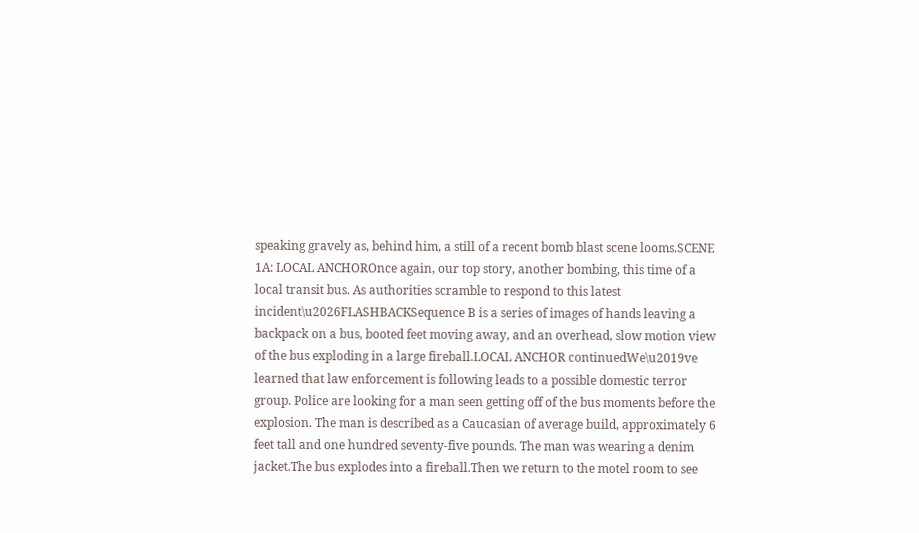speaking gravely as, behind him, a still of a recent bomb blast scene looms.SCENE 1A: LOCAL ANCHOROnce again, our top story, another bombing, this time of a local transit bus. As authorities scramble to respond to this latest incident\u2026FLASHBACKSequence B is a series of images of hands leaving a backpack on a bus, booted feet moving away, and an overhead, slow motion view of the bus exploding in a large fireball.LOCAL ANCHOR continuedWe\u2019ve learned that law enforcement is following leads to a possible domestic terror group. Police are looking for a man seen getting off of the bus moments before the explosion. The man is described as a Caucasian of average build, approximately 6 feet tall and one hundred seventy-five pounds. The man was wearing a denim jacket.The bus explodes into a fireball.Then we return to the motel room to see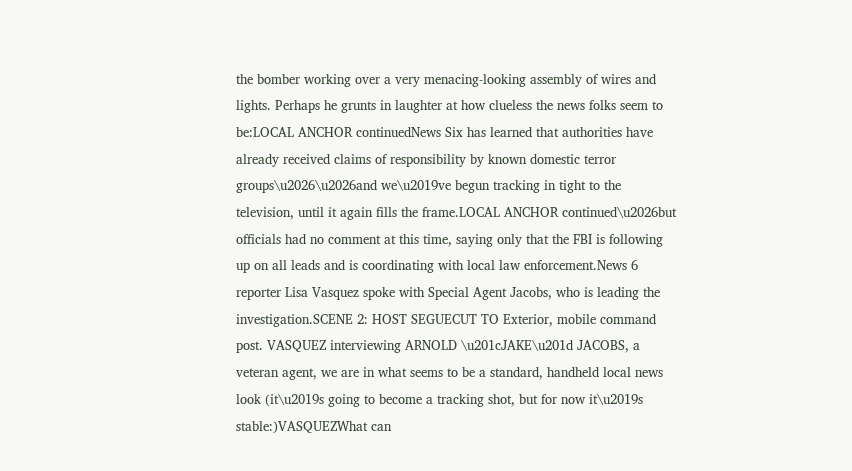the bomber working over a very menacing-looking assembly of wires and lights. Perhaps he grunts in laughter at how clueless the news folks seem to be:LOCAL ANCHOR continuedNews Six has learned that authorities have already received claims of responsibility by known domestic terror groups\u2026\u2026and we\u2019ve begun tracking in tight to the television, until it again fills the frame.LOCAL ANCHOR continued\u2026but officials had no comment at this time, saying only that the FBI is following up on all leads and is coordinating with local law enforcement.News 6 reporter Lisa Vasquez spoke with Special Agent Jacobs, who is leading the investigation.SCENE 2: HOST SEGUECUT TO Exterior, mobile command post. VASQUEZ interviewing ARNOLD \u201cJAKE\u201d JACOBS, a veteran agent, we are in what seems to be a standard, handheld local news look (it\u2019s going to become a tracking shot, but for now it\u2019s stable:)VASQUEZWhat can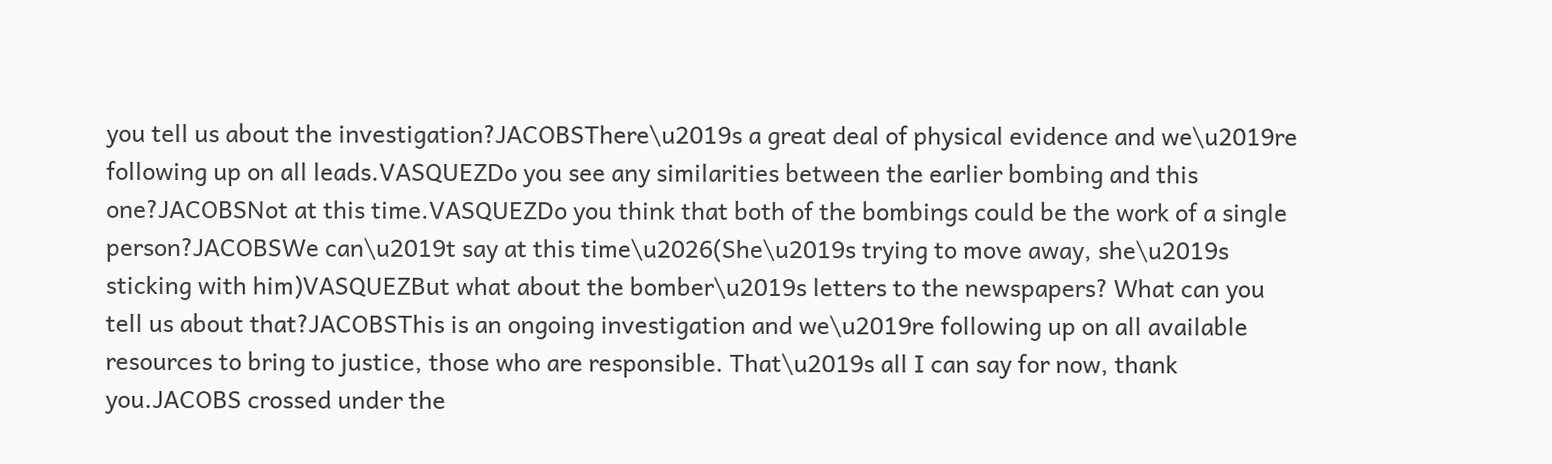you tell us about the investigation?JACOBSThere\u2019s a great deal of physical evidence and we\u2019re following up on all leads.VASQUEZDo you see any similarities between the earlier bombing and this one?JACOBSNot at this time.VASQUEZDo you think that both of the bombings could be the work of a single person?JACOBSWe can\u2019t say at this time\u2026(She\u2019s trying to move away, she\u2019s sticking with him)VASQUEZBut what about the bomber\u2019s letters to the newspapers? What can you tell us about that?JACOBSThis is an ongoing investigation and we\u2019re following up on all available resources to bring to justice, those who are responsible. That\u2019s all I can say for now, thank you.JACOBS crossed under the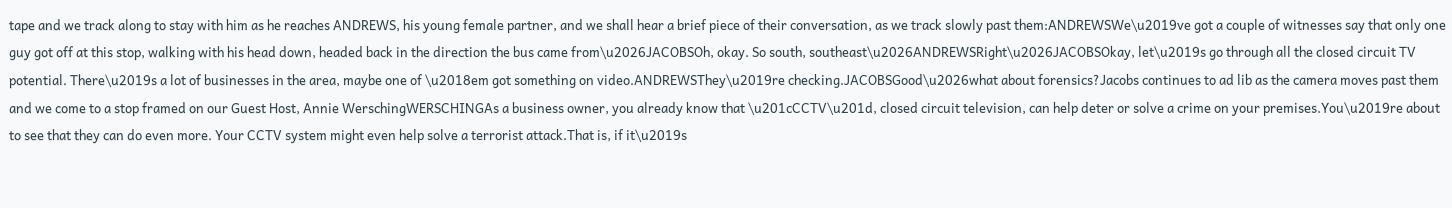tape and we track along to stay with him as he reaches ANDREWS, his young female partner, and we shall hear a brief piece of their conversation, as we track slowly past them:ANDREWSWe\u2019ve got a couple of witnesses say that only one guy got off at this stop, walking with his head down, headed back in the direction the bus came from\u2026JACOBSOh, okay. So south, southeast\u2026ANDREWSRight\u2026JACOBSOkay, let\u2019s go through all the closed circuit TV potential. There\u2019s a lot of businesses in the area, maybe one of \u2018em got something on video.ANDREWSThey\u2019re checking.JACOBSGood\u2026what about forensics?Jacobs continues to ad lib as the camera moves past them and we come to a stop framed on our Guest Host, Annie WerschingWERSCHINGAs a business owner, you already know that \u201cCCTV\u201d, closed circuit television, can help deter or solve a crime on your premises.You\u2019re about to see that they can do even more. Your CCTV system might even help solve a terrorist attack.That is, if it\u2019s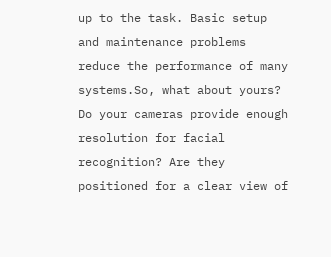up to the task. Basic setup and maintenance problems reduce the performance of many systems.So, what about yours? Do your cameras provide enough resolution for facial recognition? Are they positioned for a clear view of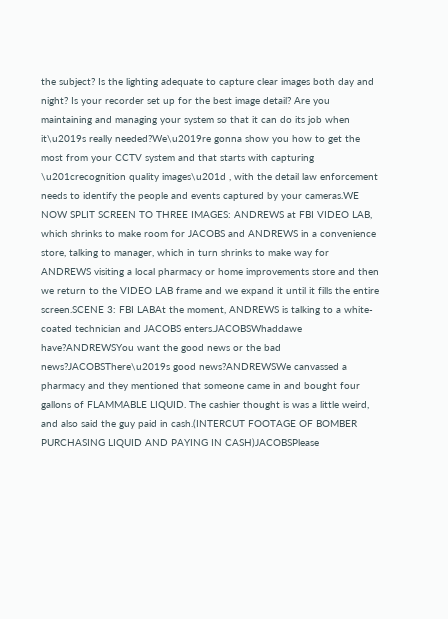the subject? Is the lighting adequate to capture clear images both day and night? Is your recorder set up for the best image detail? Are you maintaining and managing your system so that it can do its job when it\u2019s really needed?We\u2019re gonna show you how to get the most from your CCTV system and that starts with capturing \u201crecognition quality images\u201d , with the detail law enforcement needs to identify the people and events captured by your cameras.WE NOW SPLIT SCREEN TO THREE IMAGES: ANDREWS at FBI VIDEO LAB, which shrinks to make room for JACOBS and ANDREWS in a convenience store, talking to manager, which in turn shrinks to make way for ANDREWS visiting a local pharmacy or home improvements store and then we return to the VIDEO LAB frame and we expand it until it fills the entire screen.SCENE 3: FBI LABAt the moment, ANDREWS is talking to a white-coated technician and JACOBS enters.JACOBSWhaddawe have?ANDREWSYou want the good news or the bad news?JACOBSThere\u2019s good news?ANDREWSWe canvassed a pharmacy and they mentioned that someone came in and bought four gallons of FLAMMABLE LIQUID. The cashier thought is was a little weird, and also said the guy paid in cash.(INTERCUT FOOTAGE OF BOMBER PURCHASING LIQUID AND PAYING IN CASH)JACOBSPlease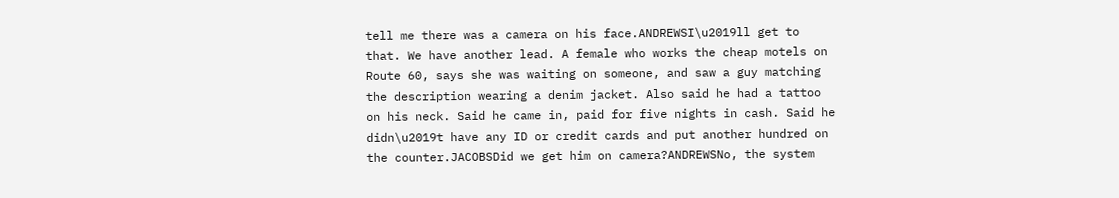tell me there was a camera on his face.ANDREWSI\u2019ll get to that. We have another lead. A female who works the cheap motels on Route 60, says she was waiting on someone, and saw a guy matching the description wearing a denim jacket. Also said he had a tattoo on his neck. Said he came in, paid for five nights in cash. Said he didn\u2019t have any ID or credit cards and put another hundred on the counter.JACOBSDid we get him on camera?ANDREWSNo, the system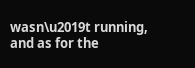wasn\u2019t running, and as for the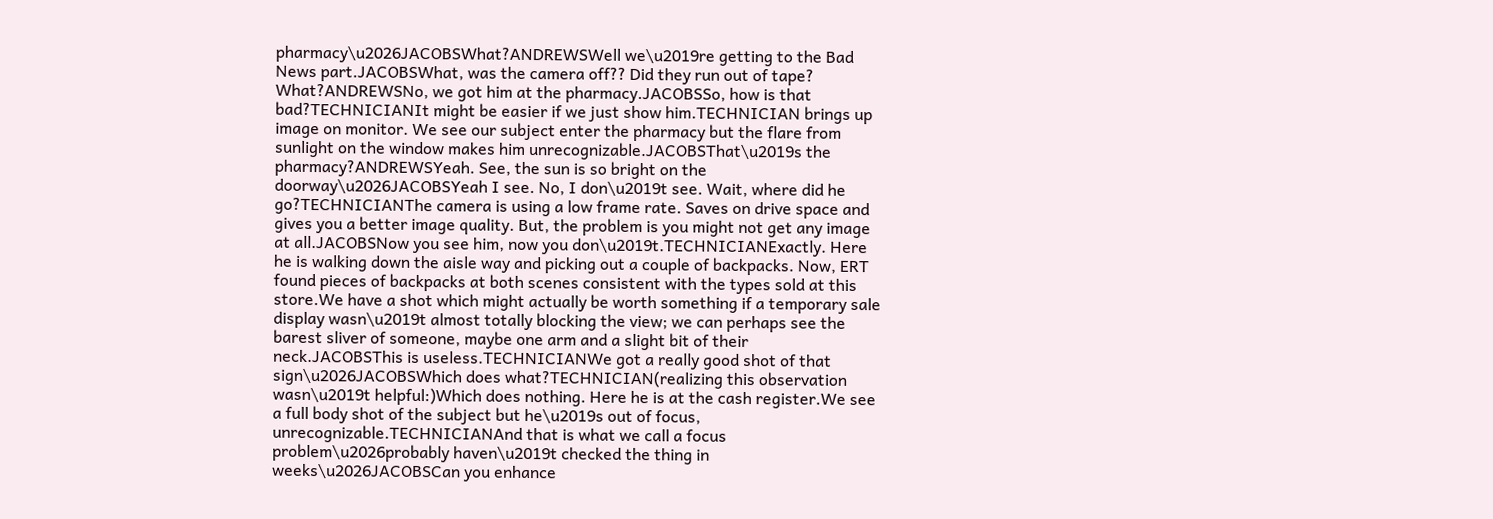pharmacy\u2026JACOBSWhat?ANDREWSWell we\u2019re getting to the Bad News part.JACOBSWhat, was the camera off?? Did they run out of tape? What?ANDREWSNo, we got him at the pharmacy.JACOBSSo, how is that bad?TECHNICIANIt might be easier if we just show him.TECHNICIAN brings up image on monitor. We see our subject enter the pharmacy but the flare from sunlight on the window makes him unrecognizable.JACOBSThat\u2019s the pharmacy?ANDREWSYeah. See, the sun is so bright on the doorway\u2026JACOBSYeah I see. No, I don\u2019t see. Wait, where did he go?TECHNICIANThe camera is using a low frame rate. Saves on drive space and gives you a better image quality. But, the problem is you might not get any image at all.JACOBSNow you see him, now you don\u2019t.TECHNICIANExactly. Here he is walking down the aisle way and picking out a couple of backpacks. Now, ERT found pieces of backpacks at both scenes consistent with the types sold at this store.We have a shot which might actually be worth something if a temporary sale display wasn\u2019t almost totally blocking the view; we can perhaps see the barest sliver of someone, maybe one arm and a slight bit of their neck.JACOBSThis is useless.TECHNICIANWe got a really good shot of that sign\u2026JACOBSWhich does what?TECHNICIAN(realizing this observation wasn\u2019t helpful:)Which does nothing. Here he is at the cash register.We see a full body shot of the subject but he\u2019s out of focus, unrecognizable.TECHNICIANAnd that is what we call a focus problem\u2026probably haven\u2019t checked the thing in weeks\u2026JACOBSCan you enhance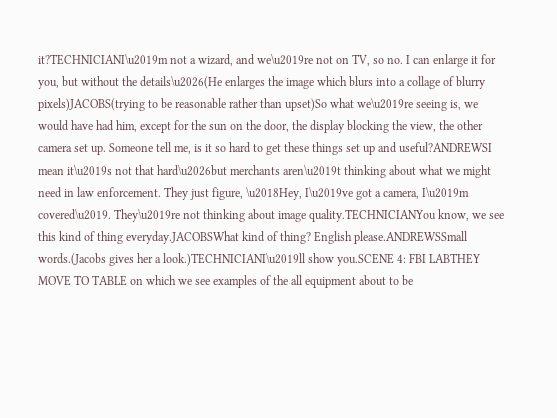it?TECHNICIANI\u2019m not a wizard, and we\u2019re not on TV, so no. I can enlarge it for you, but without the details\u2026(He enlarges the image which blurs into a collage of blurry pixels)JACOBS(trying to be reasonable rather than upset)So what we\u2019re seeing is, we would have had him, except for the sun on the door, the display blocking the view, the other camera set up. Someone tell me, is it so hard to get these things set up and useful?ANDREWSI mean it\u2019s not that hard\u2026but merchants aren\u2019t thinking about what we might need in law enforcement. They just figure, \u2018Hey, I\u2019ve got a camera, I\u2019m covered\u2019. They\u2019re not thinking about image quality.TECHNICIANYou know, we see this kind of thing everyday.JACOBSWhat kind of thing? English please.ANDREWSSmall words.(Jacobs gives her a look.)TECHNICIANI\u2019ll show you.SCENE 4: FBI LABTHEY MOVE TO TABLE on which we see examples of the all equipment about to be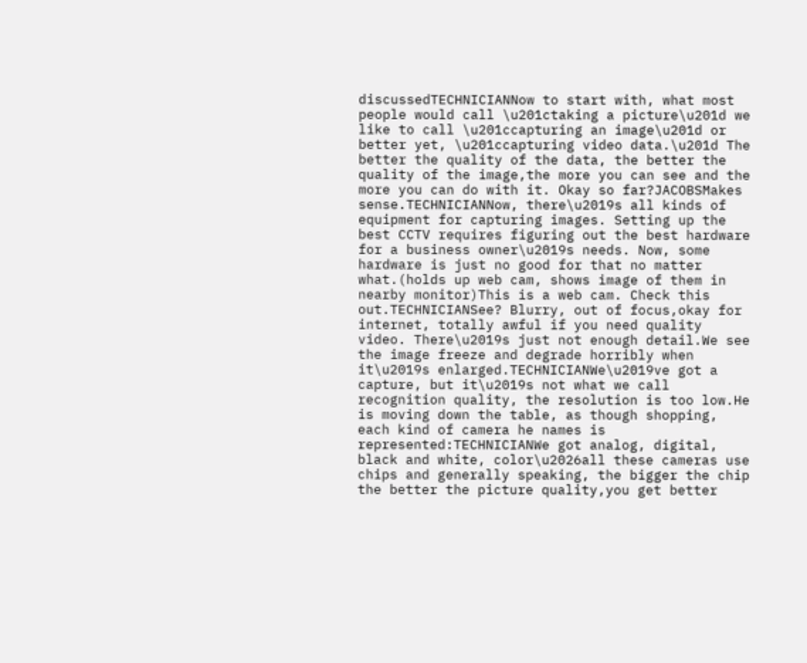discussedTECHNICIANNow to start with, what most people would call \u201ctaking a picture\u201d we like to call \u201ccapturing an image\u201d or better yet, \u201ccapturing video data.\u201d The better the quality of the data, the better the quality of the image,the more you can see and the more you can do with it. Okay so far?JACOBSMakes sense.TECHNICIANNow, there\u2019s all kinds of equipment for capturing images. Setting up the best CCTV requires figuring out the best hardware for a business owner\u2019s needs. Now, some hardware is just no good for that no matter what.(holds up web cam, shows image of them in nearby monitor)This is a web cam. Check this out.TECHNICIANSee? Blurry, out of focus,okay for internet, totally awful if you need quality video. There\u2019s just not enough detail.We see the image freeze and degrade horribly when it\u2019s enlarged.TECHNICIANWe\u2019ve got a capture, but it\u2019s not what we call recognition quality, the resolution is too low.He is moving down the table, as though shopping, each kind of camera he names is represented:TECHNICIANWe got analog, digital, black and white, color\u2026all these cameras use chips and generally speaking, the bigger the chip the better the picture quality,you get better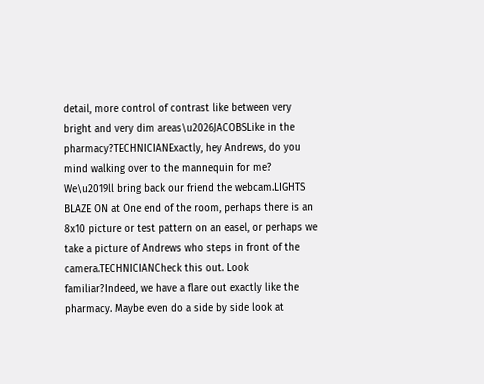detail, more control of contrast like between very bright and very dim areas\u2026JACOBSLike in the pharmacy?TECHNICIANExactly, hey Andrews, do you mind walking over to the mannequin for me? We\u2019ll bring back our friend the webcam.LIGHTS BLAZE ON at One end of the room, perhaps there is an 8x10 picture or test pattern on an easel, or perhaps we take a picture of Andrews who steps in front of the camera.TECHNICIANCheck this out. Look familiar?Indeed, we have a flare out exactly like the pharmacy. Maybe even do a side by side look at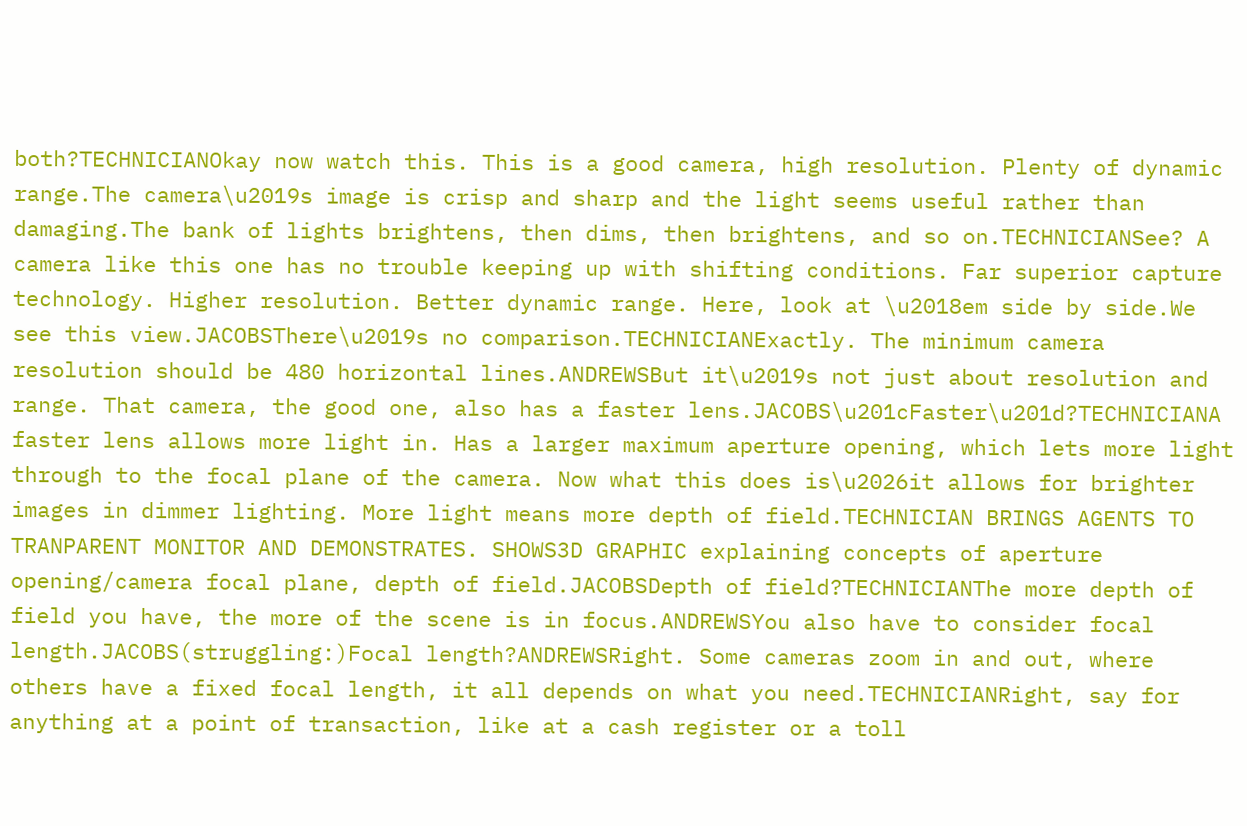both?TECHNICIANOkay now watch this. This is a good camera, high resolution. Plenty of dynamic range.The camera\u2019s image is crisp and sharp and the light seems useful rather than damaging.The bank of lights brightens, then dims, then brightens, and so on.TECHNICIANSee? A camera like this one has no trouble keeping up with shifting conditions. Far superior capture technology. Higher resolution. Better dynamic range. Here, look at \u2018em side by side.We see this view.JACOBSThere\u2019s no comparison.TECHNICIANExactly. The minimum camera resolution should be 480 horizontal lines.ANDREWSBut it\u2019s not just about resolution and range. That camera, the good one, also has a faster lens.JACOBS\u201cFaster\u201d?TECHNICIANA faster lens allows more light in. Has a larger maximum aperture opening, which lets more light through to the focal plane of the camera. Now what this does is\u2026it allows for brighter images in dimmer lighting. More light means more depth of field.TECHNICIAN BRINGS AGENTS TO TRANPARENT MONITOR AND DEMONSTRATES. SHOWS3D GRAPHIC explaining concepts of aperture opening/camera focal plane, depth of field.JACOBSDepth of field?TECHNICIANThe more depth of field you have, the more of the scene is in focus.ANDREWSYou also have to consider focal length.JACOBS(struggling:)Focal length?ANDREWSRight. Some cameras zoom in and out, where others have a fixed focal length, it all depends on what you need.TECHNICIANRight, say for anything at a point of transaction, like at a cash register or a toll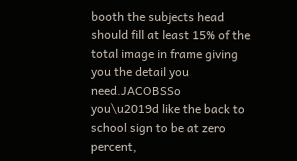booth the subjects head should fill at least 15% of the total image in frame giving you the detail you need.JACOBSSo you\u2019d like the back to school sign to be at zero percent,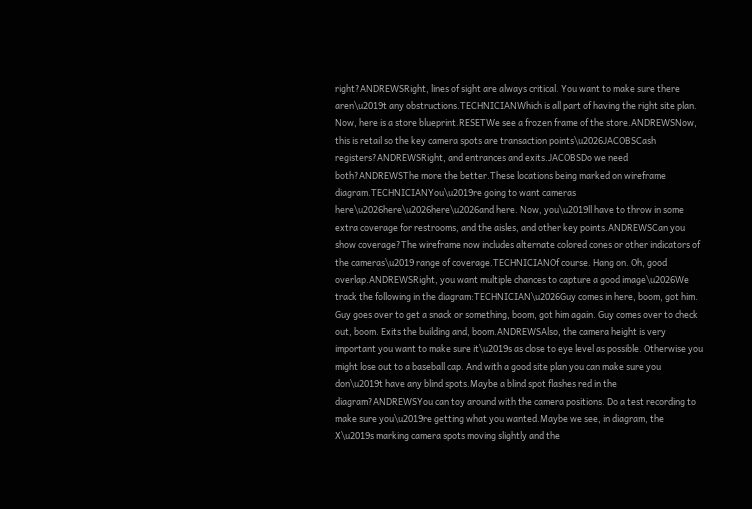right?ANDREWSRight, lines of sight are always critical. You want to make sure there aren\u2019t any obstructions.TECHNICIANWhich is all part of having the right site plan. Now, here is a store blueprint.RESETWe see a frozen frame of the store.ANDREWSNow, this is retail so the key camera spots are transaction points\u2026JACOBSCash registers?ANDREWSRight, and entrances and exits.JACOBSDo we need both?ANDREWSThe more the better.These locations being marked on wireframe diagram.TECHNICIANYou\u2019re going to want cameras here\u2026here\u2026here\u2026and here. Now, you\u2019ll have to throw in some extra coverage for restrooms, and the aisles, and other key points.ANDREWSCan you show coverage?The wireframe now includes alternate colored cones or other indicators of the cameras\u2019 range of coverage.TECHNICIANOf course. Hang on. Oh, good overlap.ANDREWSRight, you want multiple chances to capture a good image\u2026We track the following in the diagram:TECHNICIAN\u2026Guy comes in here, boom, got him. Guy goes over to get a snack or something, boom, got him again. Guy comes over to check out, boom. Exits the building and, boom.ANDREWSAlso, the camera height is very important you want to make sure it\u2019s as close to eye level as possible. Otherwise you might lose out to a baseball cap. And with a good site plan you can make sure you don\u2019t have any blind spots.Maybe a blind spot flashes red in the diagram?ANDREWSYou can toy around with the camera positions. Do a test recording to make sure you\u2019re getting what you wanted.Maybe we see, in diagram, the X\u2019s marking camera spots moving slightly and the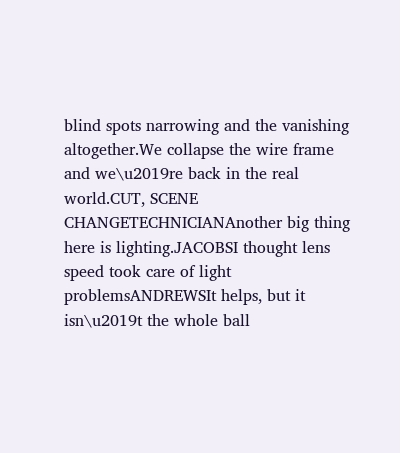blind spots narrowing and the vanishing altogether.We collapse the wire frame and we\u2019re back in the real world.CUT, SCENE CHANGETECHNICIANAnother big thing here is lighting.JACOBSI thought lens speed took care of light problemsANDREWSIt helps, but it isn\u2019t the whole ball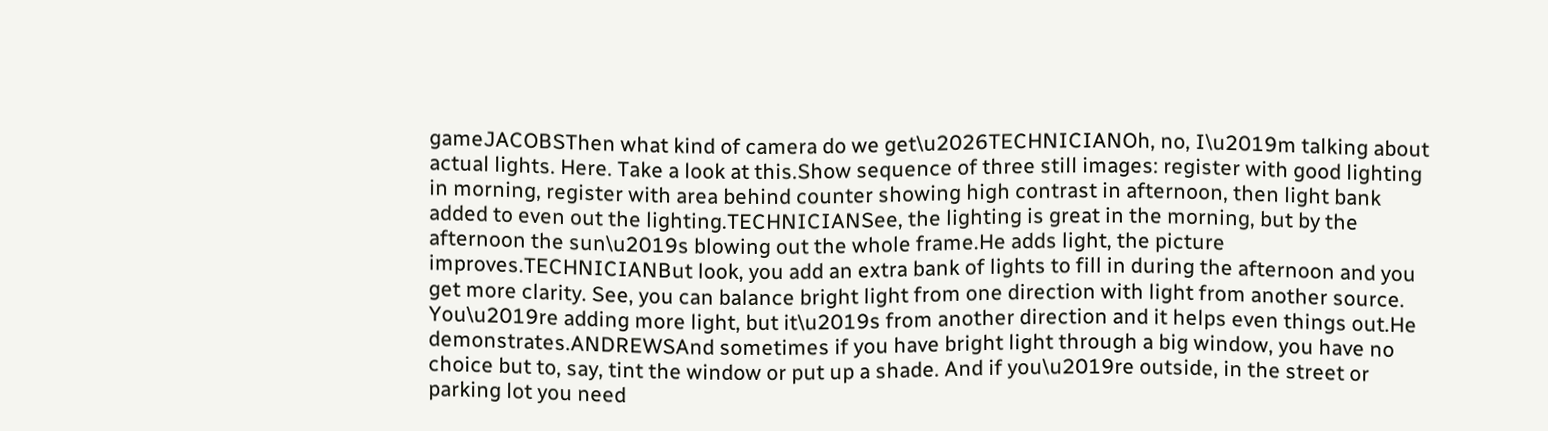gameJACOBSThen what kind of camera do we get\u2026TECHNICIANOh, no, I\u2019m talking about actual lights. Here. Take a look at this.Show sequence of three still images: register with good lighting in morning, register with area behind counter showing high contrast in afternoon, then light bank added to even out the lighting.TECHNICIANSee, the lighting is great in the morning, but by the afternoon the sun\u2019s blowing out the whole frame.He adds light, the picture improves.TECHNICIANBut look, you add an extra bank of lights to fill in during the afternoon and you get more clarity. See, you can balance bright light from one direction with light from another source. You\u2019re adding more light, but it\u2019s from another direction and it helps even things out.He demonstrates.ANDREWSAnd sometimes if you have bright light through a big window, you have no choice but to, say, tint the window or put up a shade. And if you\u2019re outside, in the street or parking lot you need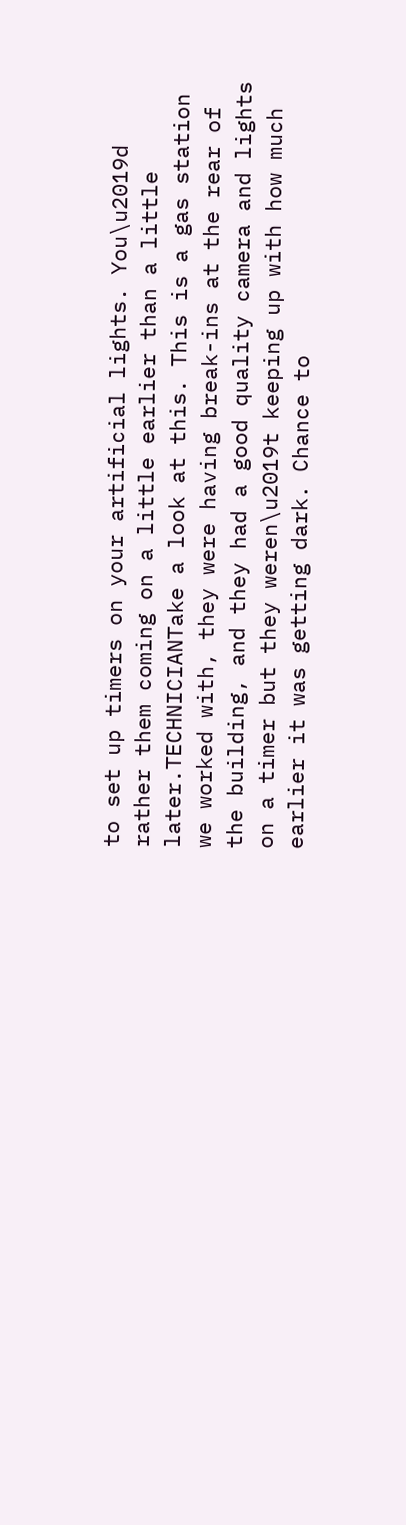to set up timers on your artificial lights. You\u2019d rather them coming on a little earlier than a little later.TECHNICIANTake a look at this. This is a gas station we worked with, they were having break-ins at the rear of the building, and they had a good quality camera and lights on a timer but they weren\u2019t keeping up with how much earlier it was getting dark. Chance to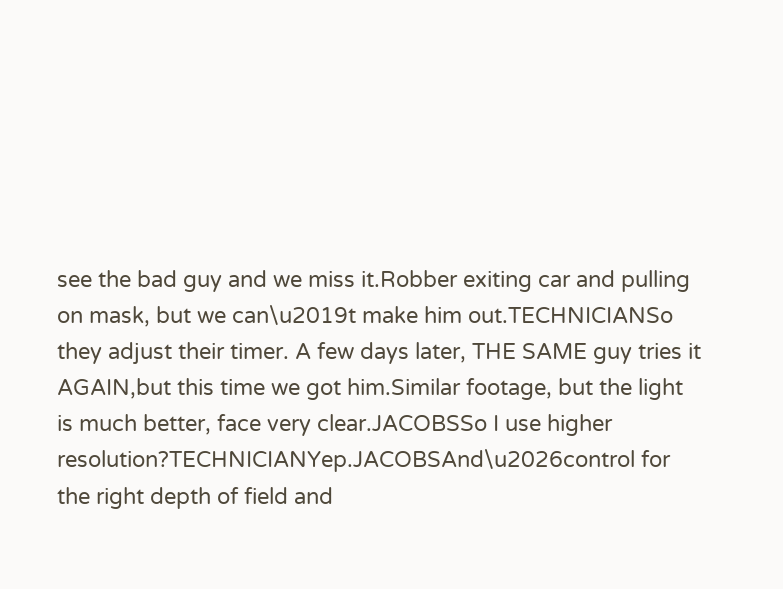see the bad guy and we miss it.Robber exiting car and pulling on mask, but we can\u2019t make him out.TECHNICIANSo they adjust their timer. A few days later, THE SAME guy tries it AGAIN,but this time we got him.Similar footage, but the light is much better, face very clear.JACOBSSo I use higher resolution?TECHNICIANYep.JACOBSAnd\u2026control for the right depth of field and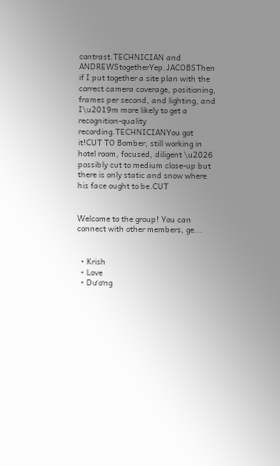contrast.TECHNICIAN and ANDREWStogetherYep.JACOBSThen if I put together a site plan with the correct camera coverage, positioning, frames per second, and lighting, and I\u2019m more likely to get a recognition-quality recording.TECHNICIANYou got it!CUT TO Bomber, still working in hotel room, focused, diligent \u2026 possibly cut to medium close-up but there is only static and snow where his face ought to be.CUT


Welcome to the group! You can connect with other members, ge...


  • Krish
  • Love
  • Dương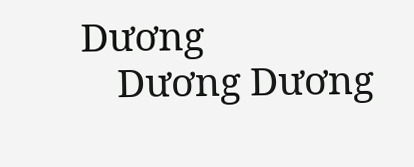Dương
    Dương Dương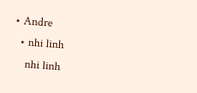• Andre
  • nhi linh
    nhi linh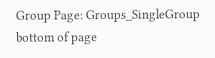Group Page: Groups_SingleGroup
bottom of page